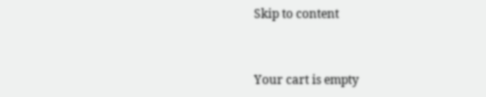Skip to content


Your cart is empty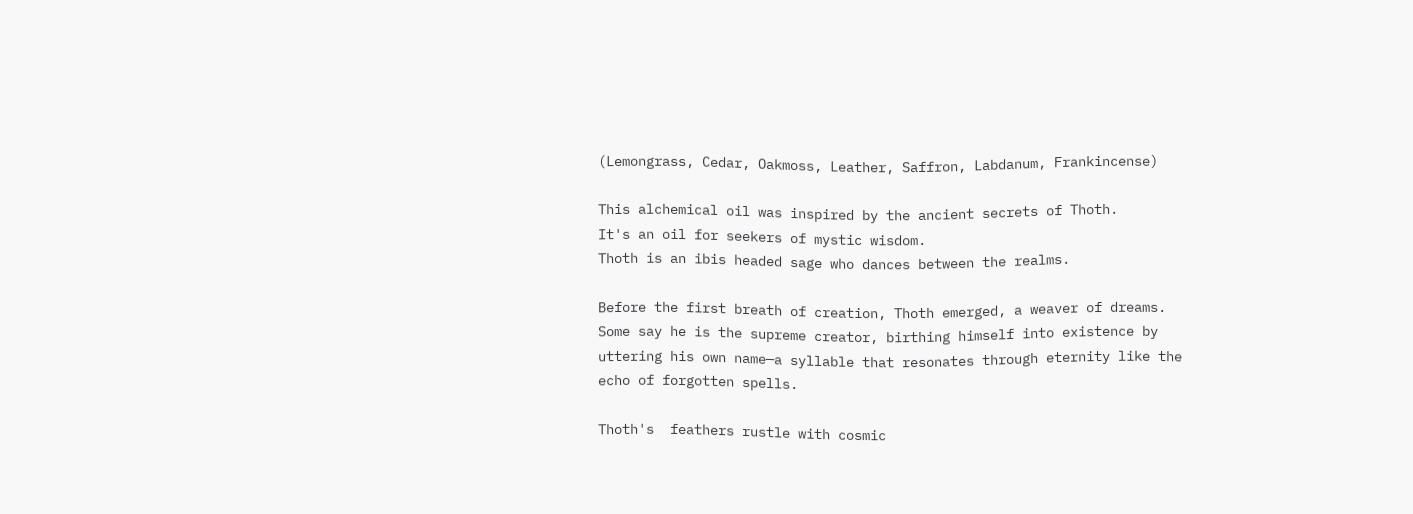(Lemongrass, Cedar, Oakmoss, Leather, Saffron, Labdanum, Frankincense)

This alchemical oil was inspired by the ancient secrets of Thoth.
It's an oil for seekers of mystic wisdom.
Thoth is an ibis headed sage who dances between the realms.

Before the first breath of creation, Thoth emerged, a weaver of dreams.
Some say he is the supreme creator, birthing himself into existence by uttering his own name—a syllable that resonates through eternity like the echo of forgotten spells.

Thoth's  feathers rustle with cosmic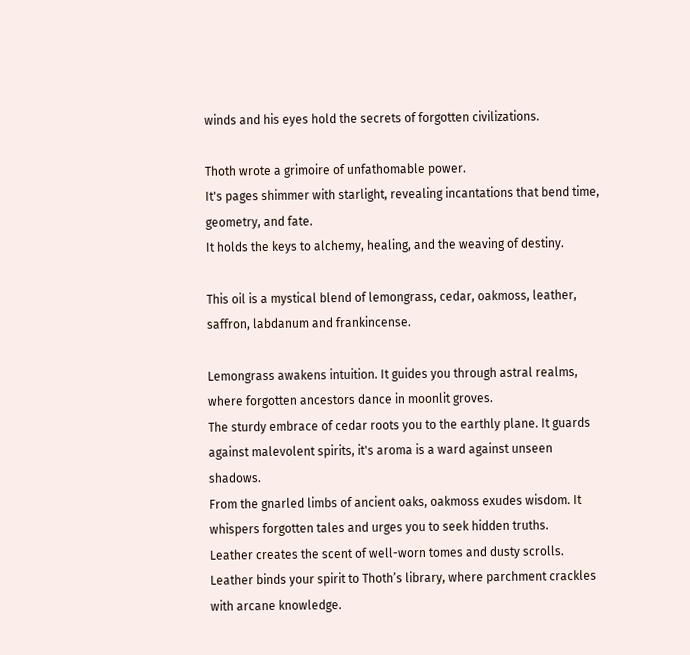winds and his eyes hold the secrets of forgotten civilizations.

Thoth wrote a grimoire of unfathomable power.
It's pages shimmer with starlight, revealing incantations that bend time, geometry, and fate.
It holds the keys to alchemy, healing, and the weaving of destiny.

This oil is a mystical blend of lemongrass, cedar, oakmoss, leather, saffron, labdanum and frankincense.

Lemongrass awakens intuition. It guides you through astral realms, where forgotten ancestors dance in moonlit groves.
The sturdy embrace of cedar roots you to the earthly plane. It guards against malevolent spirits, it's aroma is a ward against unseen shadows.
From the gnarled limbs of ancient oaks, oakmoss exudes wisdom. It whispers forgotten tales and urges you to seek hidden truths.
Leather creates the scent of well-worn tomes and dusty scrolls. Leather binds your spirit to Thoth’s library, where parchment crackles with arcane knowledge.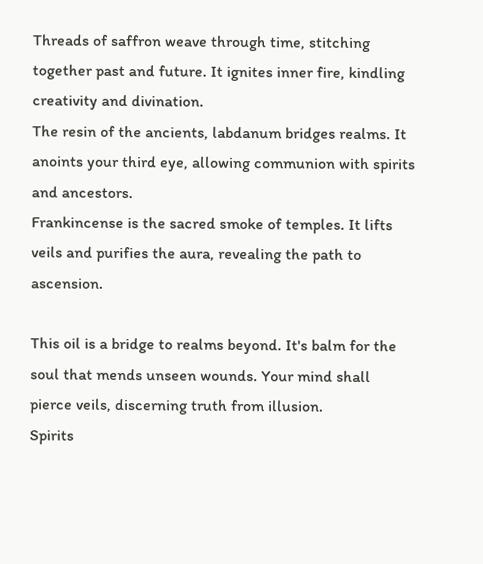Threads of saffron weave through time, stitching together past and future. It ignites inner fire, kindling creativity and divination.
The resin of the ancients, labdanum bridges realms. It anoints your third eye, allowing communion with spirits and ancestors.
Frankincense is the sacred smoke of temples. It lifts veils and purifies the aura, revealing the path to ascension.

This oil is a bridge to realms beyond. It's balm for the soul that mends unseen wounds. Your mind shall pierce veils, discerning truth from illusion.
Spirits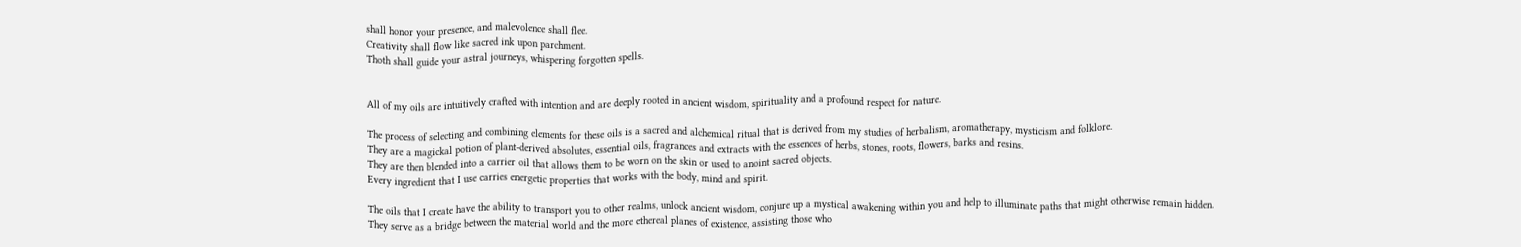shall honor your presence, and malevolence shall flee.
Creativity shall flow like sacred ink upon parchment.
Thoth shall guide your astral journeys, whispering forgotten spells.


All of my oils are intuitively crafted with intention and are deeply rooted in ancient wisdom, spirituality and a profound respect for nature.

The process of selecting and combining elements for these oils is a sacred and alchemical ritual that is derived from my studies of herbalism, aromatherapy, mysticism and folklore.
They are a magickal potion of plant-derived absolutes, essential oils, fragrances and extracts with the essences of herbs, stones, roots, flowers, barks and resins.
They are then blended into a carrier oil that allows them to be worn on the skin or used to anoint sacred objects.
Every ingredient that I use carries energetic properties that works with the body, mind and spirit.

The oils that I create have the ability to transport you to other realms, unlock ancient wisdom, conjure up a mystical awakening within you and help to illuminate paths that might otherwise remain hidden.
They serve as a bridge between the material world and the more ethereal planes of existence, assisting those who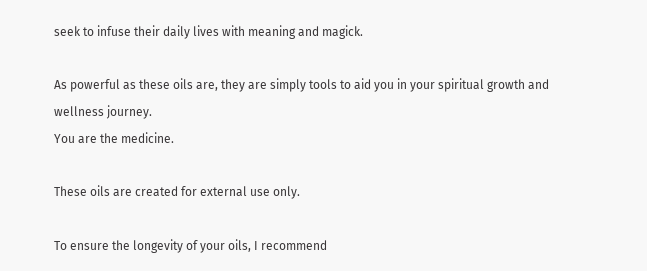seek to infuse their daily lives with meaning and magick.

As powerful as these oils are, they are simply tools to aid you in your spiritual growth and wellness journey.
You are the medicine.

These oils are created for external use only.

To ensure the longevity of your oils, I recommend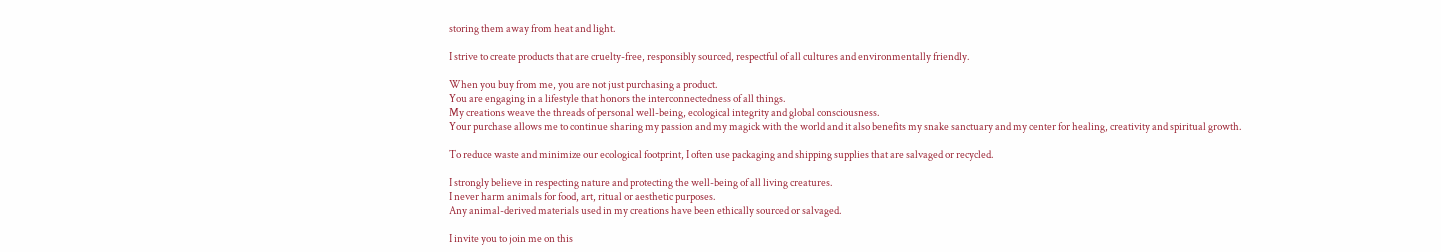storing them away from heat and light.

I strive to create products that are cruelty-free, responsibly sourced, respectful of all cultures and environmentally friendly.

When you buy from me, you are not just purchasing a product.
You are engaging in a lifestyle that honors the interconnectedness of all things.
My creations weave the threads of personal well-being, ecological integrity and global consciousness.
Your purchase allows me to continue sharing my passion and my magick with the world and it also benefits my snake sanctuary and my center for healing, creativity and spiritual growth.

To reduce waste and minimize our ecological footprint, I often use packaging and shipping supplies that are salvaged or recycled.

I strongly believe in respecting nature and protecting the well-being of all living creatures.
I never harm animals for food, art, ritual or aesthetic purposes.
Any animal-derived materials used in my creations have been ethically sourced or salvaged.

I invite you to join me on this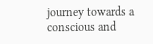journey towards a conscious and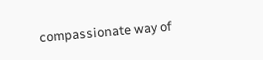compassionate way of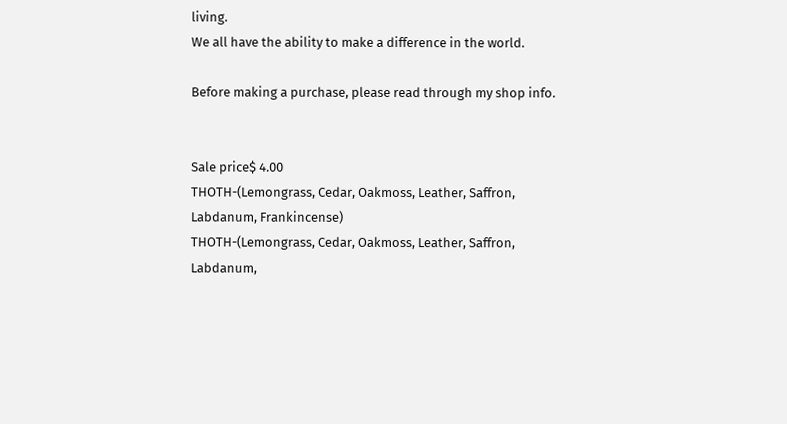living.
We all have the ability to make a difference in the world.

Before making a purchase, please read through my shop info.


Sale price$ 4.00
THOTH-(Lemongrass, Cedar, Oakmoss, Leather, Saffron, Labdanum, Frankincense)
THOTH-(Lemongrass, Cedar, Oakmoss, Leather, Saffron, Labdanum,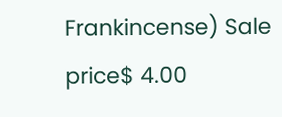Frankincense) Sale price$ 4.00